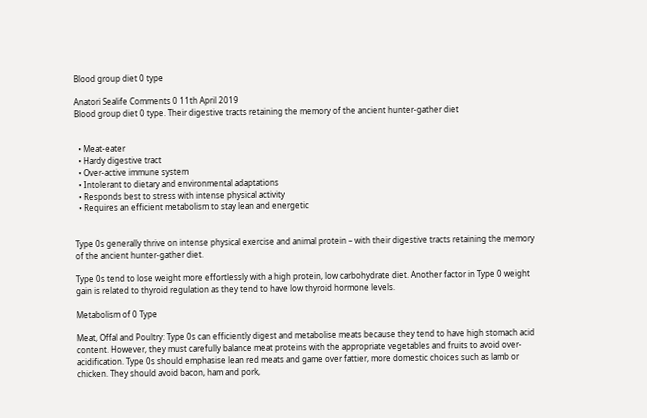Blood group diet 0 type

Anatori Sealife Comments 0 11th April 2019
Blood group diet 0 type. Their digestive tracts retaining the memory of the ancient hunter-gather diet


  • Meat-eater
  • Hardy digestive tract
  • Over-active immune system
  • Intolerant to dietary and environmental adaptations
  • Responds best to stress with intense physical activity
  • Requires an efficient metabolism to stay lean and energetic


Type 0s generally thrive on intense physical exercise and animal protein – with their digestive tracts retaining the memory of the ancient hunter-gather diet.

Type 0s tend to lose weight more effortlessly with a high protein, low carbohydrate diet. Another factor in Type 0 weight gain is related to thyroid regulation as they tend to have low thyroid hormone levels.

Metabolism of 0 Type

Meat, Offal and Poultry: Type 0s can efficiently digest and metabolise meats because they tend to have high stomach acid content. However, they must carefully balance meat proteins with the appropriate vegetables and fruits to avoid over-acidification. Type 0s should emphasise lean red meats and game over fattier, more domestic choices such as lamb or chicken. They should avoid bacon, ham and pork,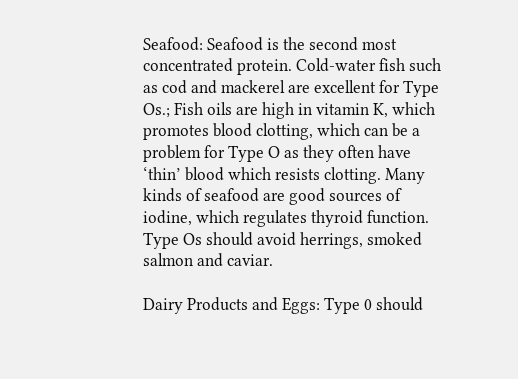Seafood: Seafood is the second most concentrated protein. Cold-water fish such as cod and mackerel are excellent for Type Os.; Fish oils are high in vitamin K, which promotes blood clotting, which can be a problem for Type O as they often have ‘thin’ blood which resists clotting. Many kinds of seafood are good sources of iodine, which regulates thyroid function. Type Os should avoid herrings, smoked salmon and caviar.

Dairy Products and Eggs: Type 0 should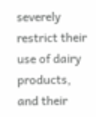severely restrict their use of dairy products, and their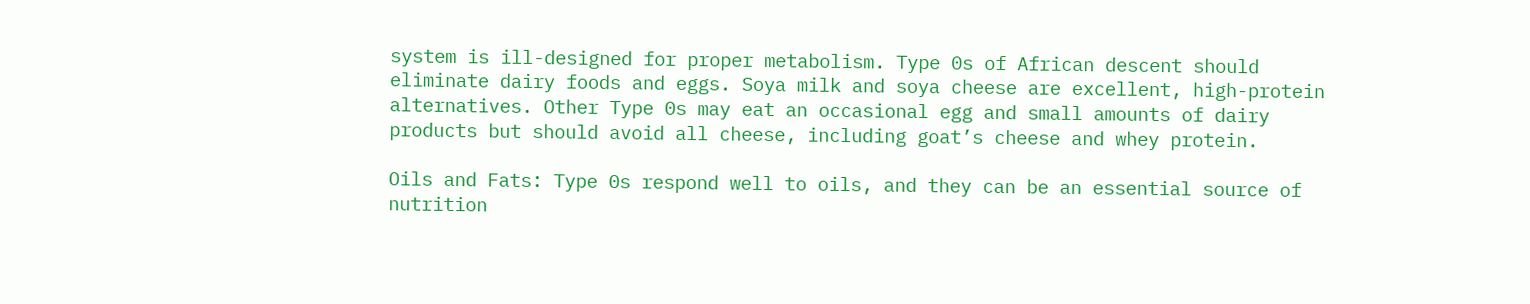system is ill-designed for proper metabolism. Type 0s of African descent should eliminate dairy foods and eggs. Soya milk and soya cheese are excellent, high-protein alternatives. Other Type 0s may eat an occasional egg and small amounts of dairy products but should avoid all cheese, including goat’s cheese and whey protein.

Oils and Fats: Type 0s respond well to oils, and they can be an essential source of nutrition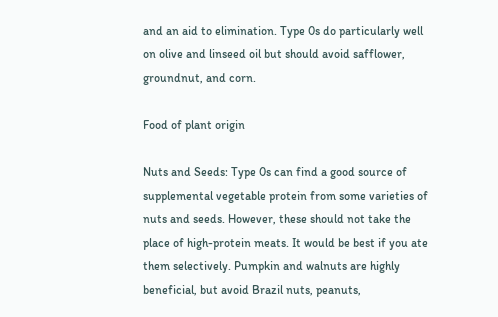and an aid to elimination. Type 0s do particularly well on olive and linseed oil but should avoid safflower, groundnut, and corn.

Food of plant origin

Nuts and Seeds: Type 0s can find a good source of supplemental vegetable protein from some varieties of nuts and seeds. However, these should not take the place of high-protein meats. It would be best if you ate them selectively. Pumpkin and walnuts are highly beneficial, but avoid Brazil nuts, peanuts,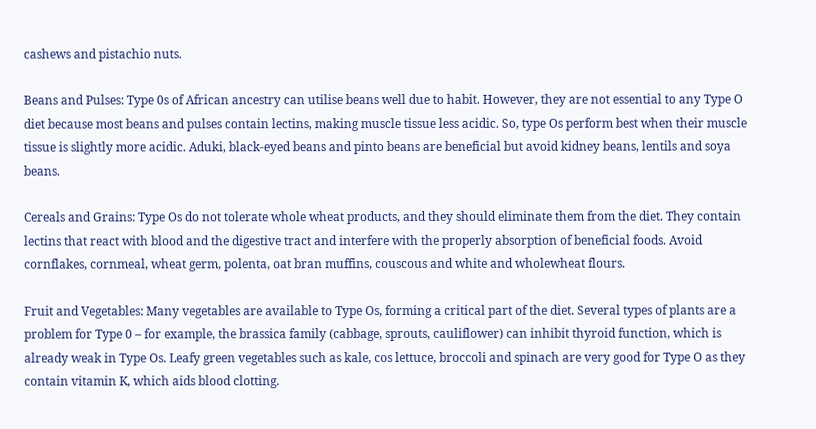cashews and pistachio nuts.

Beans and Pulses: Type 0s of African ancestry can utilise beans well due to habit. However, they are not essential to any Type O diet because most beans and pulses contain lectins, making muscle tissue less acidic. So, type Os perform best when their muscle tissue is slightly more acidic. Aduki, black-eyed beans and pinto beans are beneficial but avoid kidney beans, lentils and soya beans.

Cereals and Grains: Type Os do not tolerate whole wheat products, and they should eliminate them from the diet. They contain lectins that react with blood and the digestive tract and interfere with the properly absorption of beneficial foods. Avoid cornflakes, cornmeal, wheat germ, polenta, oat bran muffins, couscous and white and wholewheat flours.

Fruit and Vegetables: Many vegetables are available to Type Os, forming a critical part of the diet. Several types of plants are a problem for Type 0 – for example, the brassica family (cabbage, sprouts, cauliflower) can inhibit thyroid function, which is already weak in Type Os. Leafy green vegetables such as kale, cos lettuce, broccoli and spinach are very good for Type O as they contain vitamin K, which aids blood clotting.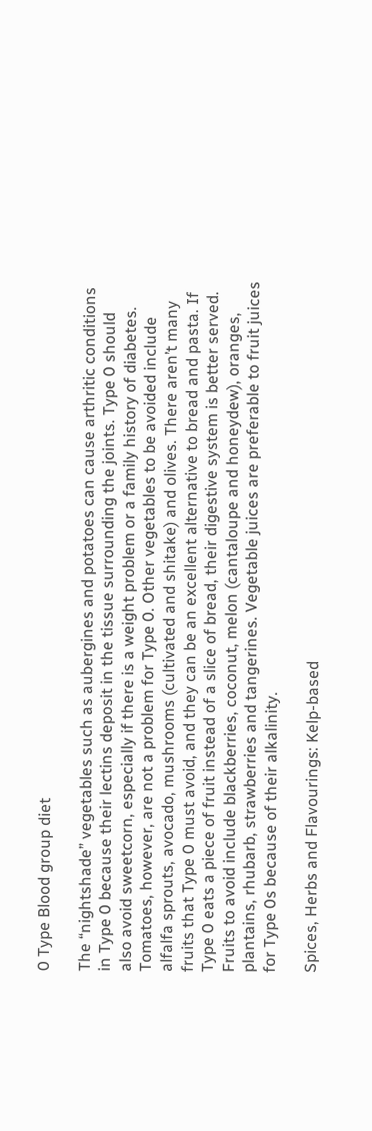0 Type Blood group diet

The “nightshade” vegetables such as aubergines and potatoes can cause arthritic conditions in Type 0 because their lectins deposit in the tissue surrounding the joints. Type 0 should also avoid sweetcorn, especially if there is a weight problem or a family history of diabetes. Tomatoes, however, are not a problem for Type 0. Other vegetables to be avoided include alfalfa sprouts, avocado, mushrooms (cultivated and shitake) and olives. There aren’t many fruits that Type 0 must avoid, and they can be an excellent alternative to bread and pasta. If Type 0 eats a piece of fruit instead of a slice of bread, their digestive system is better served. Fruits to avoid include blackberries, coconut, melon (cantaloupe and honeydew), oranges, plantains, rhubarb, strawberries and tangerines. Vegetable juices are preferable to fruit juices for Type 0s because of their alkalinity.

Spices, Herbs and Flavourings: Kelp-based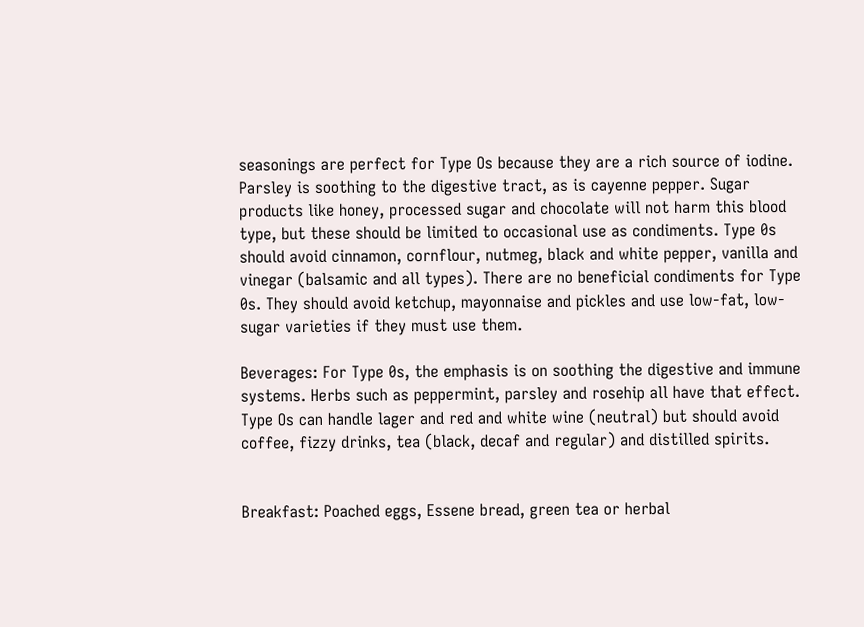seasonings are perfect for Type Os because they are a rich source of iodine. Parsley is soothing to the digestive tract, as is cayenne pepper. Sugar products like honey, processed sugar and chocolate will not harm this blood type, but these should be limited to occasional use as condiments. Type 0s should avoid cinnamon, cornflour, nutmeg, black and white pepper, vanilla and vinegar (balsamic and all types). There are no beneficial condiments for Type 0s. They should avoid ketchup, mayonnaise and pickles and use low-fat, low-sugar varieties if they must use them.

Beverages: For Type 0s, the emphasis is on soothing the digestive and immune systems. Herbs such as peppermint, parsley and rosehip all have that effect. Type Os can handle lager and red and white wine (neutral) but should avoid coffee, fizzy drinks, tea (black, decaf and regular) and distilled spirits.


Breakfast: Poached eggs, Essene bread, green tea or herbal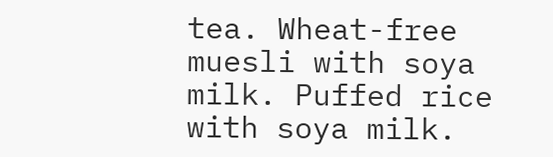tea. Wheat-free muesli with soya milk. Puffed rice with soya milk.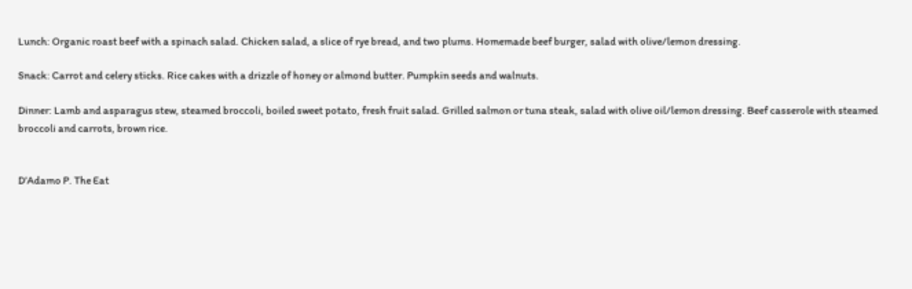Lunch: Organic roast beef with a spinach salad. Chicken salad, a slice of rye bread, and two plums. Homemade beef burger, salad with olive/lemon dressing.

Snack: Carrot and celery sticks. Rice cakes with a drizzle of honey or almond butter. Pumpkin seeds and walnuts.

Dinner: Lamb and asparagus stew, steamed broccoli, boiled sweet potato, fresh fruit salad. Grilled salmon or tuna steak, salad with olive oil/lemon dressing. Beef casserole with steamed broccoli and carrots, brown rice.


D’Adamo P. The Eat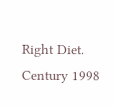Right Diet. Century 1998